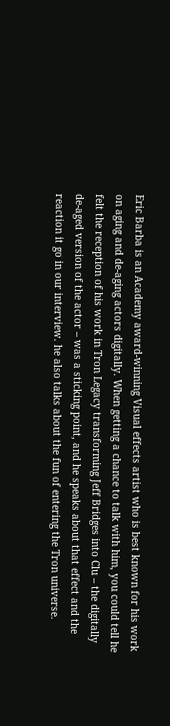Eric Barba is an Academy award-winning Visual effects artist who is best known for his work on aging and de-aging actors digitally. When getting a chance to talk with him, you could tell he felt the reception of his work in Tron Legacy transforming Jeff Bridges into Clu – the digitally de-aged version of the actor – was a sticking point, and he speaks about that effect and the reaction it go in our interview. he also talks about the fun of entering the Tron universe.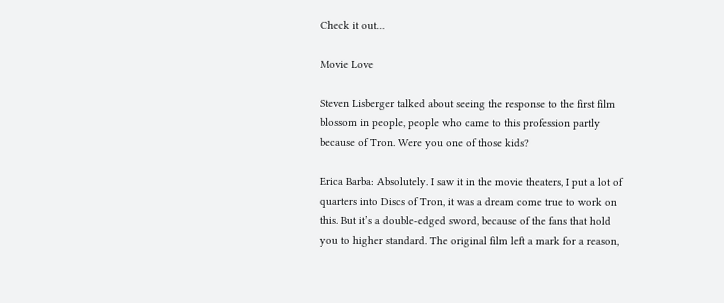Check it out…

Movie Love

Steven Lisberger talked about seeing the response to the first film blossom in people, people who came to this profession partly because of Tron. Were you one of those kids?

Erica Barba: Absolutely. I saw it in the movie theaters, I put a lot of quarters into Discs of Tron, it was a dream come true to work on this. But it’s a double-edged sword, because of the fans that hold you to higher standard. The original film left a mark for a reason,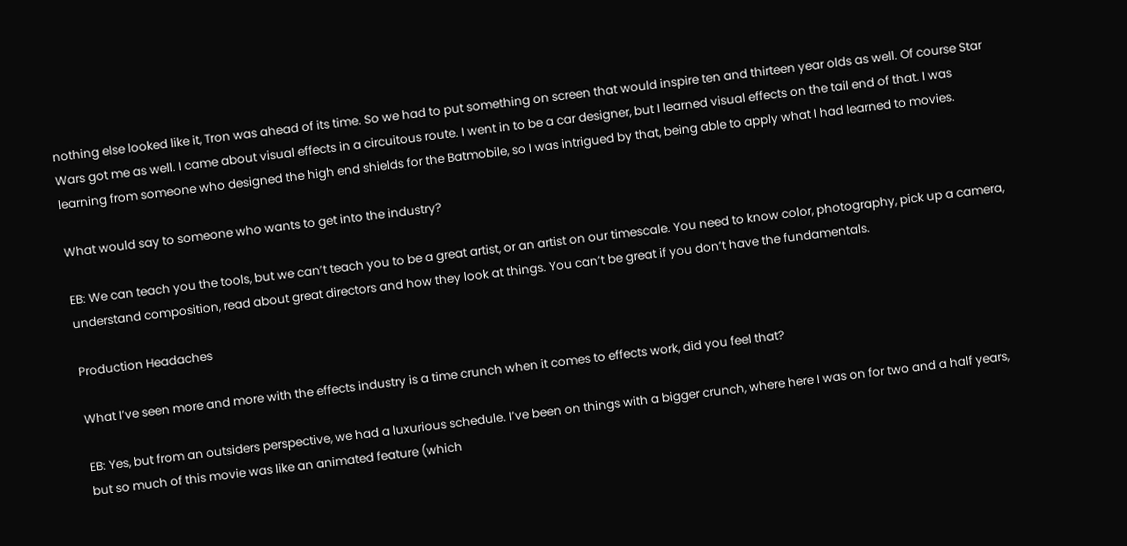nothing else looked like it, Tron was ahead of its time. So we had to put something on screen that would inspire ten and thirteen year olds as well. Of course Star Wars got me as well. I came about visual effects in a circuitous route. I went in to be a car designer, but I learned visual effects on the tail end of that. I was learning from someone who designed the high end shields for the Batmobile, so I was intrigued by that, being able to apply what I had learned to movies.

What would say to someone who wants to get into the industry?

EB: We can teach you the tools, but we can’t teach you to be a great artist, or an artist on our timescale. You need to know color, photography, pick up a camera, understand composition, read about great directors and how they look at things. You can’t be great if you don’t have the fundamentals.

Production Headaches

What I’ve seen more and more with the effects industry is a time crunch when it comes to effects work, did you feel that?

EB: Yes, but from an outsiders perspective, we had a luxurious schedule. I’ve been on things with a bigger crunch, where here I was on for two and a half years, but so much of this movie was like an animated feature (which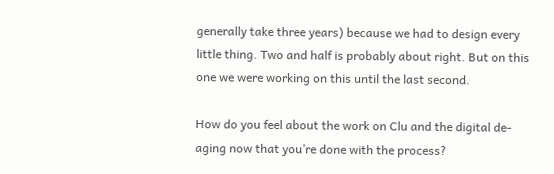generally take three years) because we had to design every little thing. Two and half is probably about right. But on this one we were working on this until the last second.

How do you feel about the work on Clu and the digital de-aging now that you’re done with the process?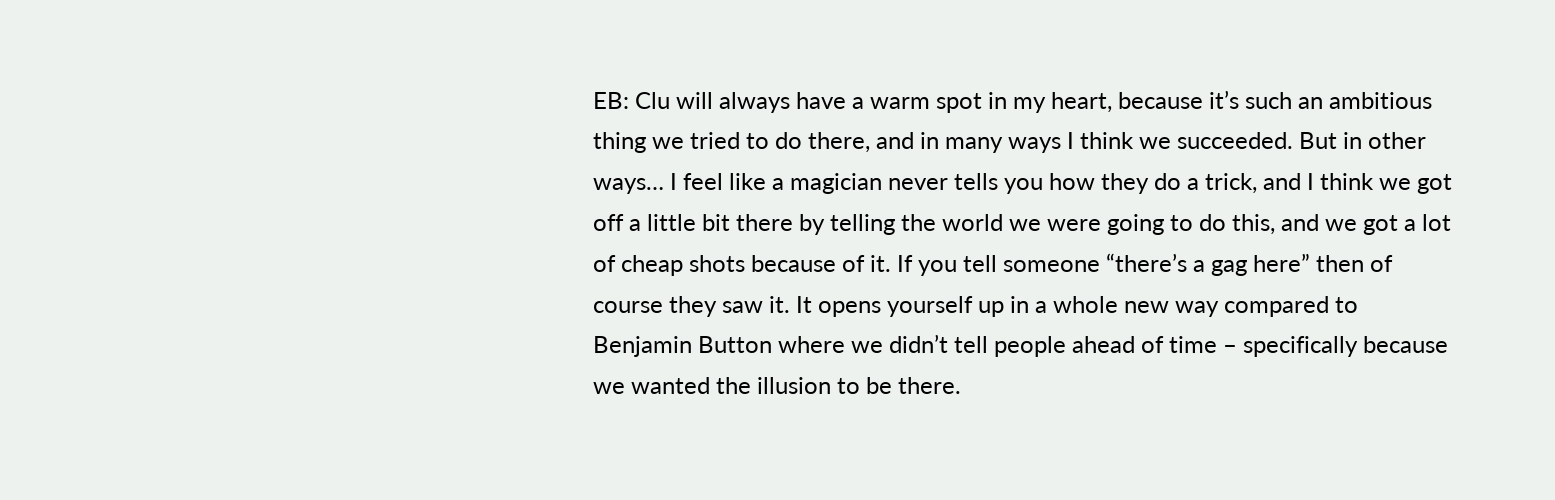EB: Clu will always have a warm spot in my heart, because it’s such an ambitious thing we tried to do there, and in many ways I think we succeeded. But in other ways… I feel like a magician never tells you how they do a trick, and I think we got off a little bit there by telling the world we were going to do this, and we got a lot of cheap shots because of it. If you tell someone “there’s a gag here” then of course they saw it. It opens yourself up in a whole new way compared to Benjamin Button where we didn’t tell people ahead of time – specifically because we wanted the illusion to be there.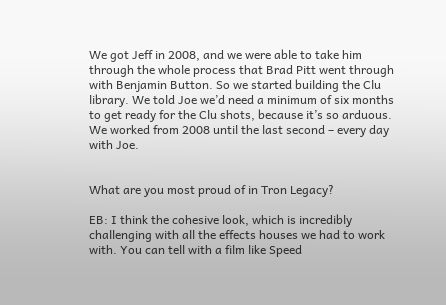We got Jeff in 2008, and we were able to take him through the whole process that Brad Pitt went through with Benjamin Button. So we started building the Clu library. We told Joe we’d need a minimum of six months to get ready for the Clu shots, because it’s so arduous. We worked from 2008 until the last second – every day with Joe.


What are you most proud of in Tron Legacy?

EB: I think the cohesive look, which is incredibly challenging with all the effects houses we had to work with. You can tell with a film like Speed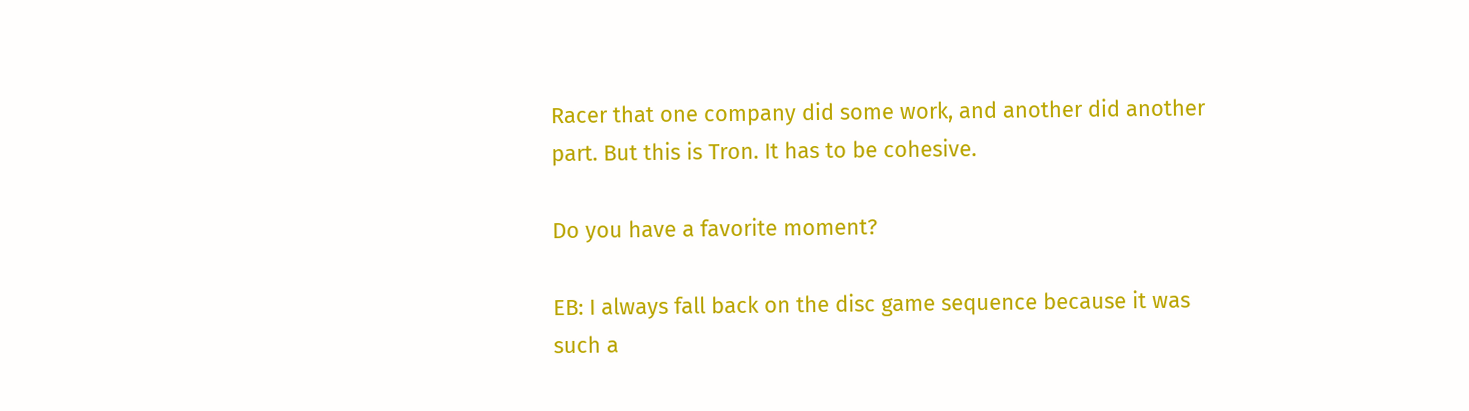Racer that one company did some work, and another did another part. But this is Tron. It has to be cohesive.

Do you have a favorite moment?

EB: I always fall back on the disc game sequence because it was such a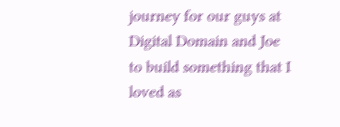journey for our guys at Digital Domain and Joe to build something that I loved as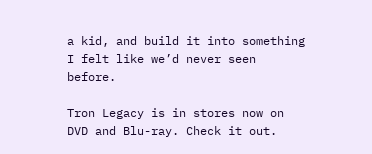a kid, and build it into something I felt like we’d never seen before.

Tron Legacy is in stores now on DVD and Blu-ray. Check it out.